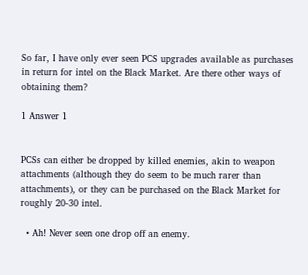So far, I have only ever seen PCS upgrades available as purchases in return for intel on the Black Market. Are there other ways of obtaining them?

1 Answer 1


PCSs can either be dropped by killed enemies, akin to weapon attachments (although they do seem to be much rarer than attachments), or they can be purchased on the Black Market for roughly 20-30 intel.

  • Ah! Never seen one drop off an enemy.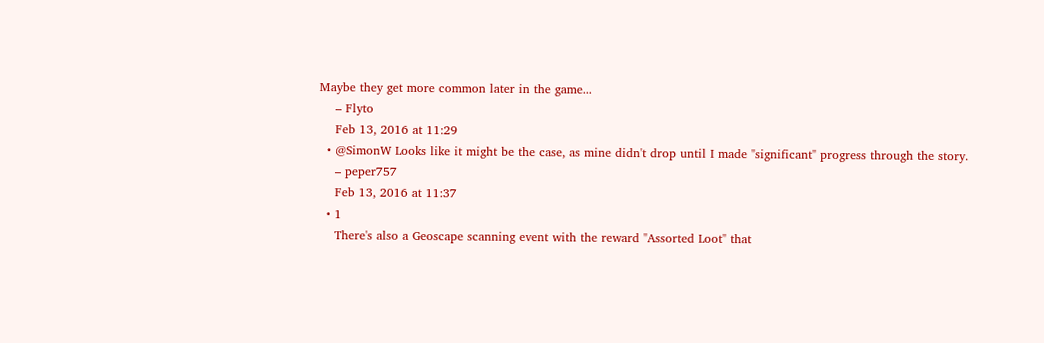Maybe they get more common later in the game...
    – Flyto
    Feb 13, 2016 at 11:29
  • @SimonW Looks like it might be the case, as mine didn't drop until I made "significant" progress through the story.
    – peper757
    Feb 13, 2016 at 11:37
  • 1
    There's also a Geoscape scanning event with the reward "Assorted Loot" that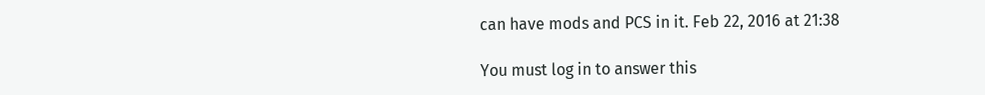can have mods and PCS in it. Feb 22, 2016 at 21:38

You must log in to answer this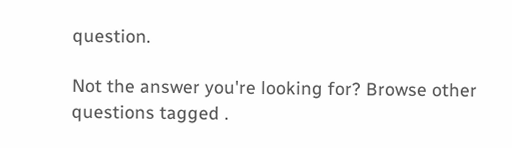question.

Not the answer you're looking for? Browse other questions tagged .